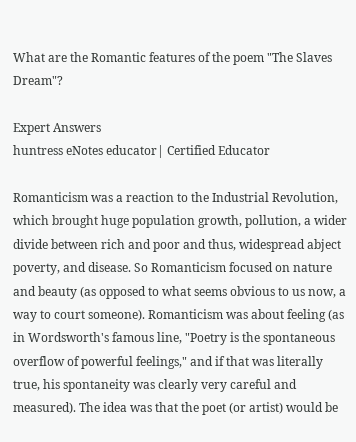What are the Romantic features of the poem "The Slaves Dream"?

Expert Answers
huntress eNotes educator| Certified Educator

Romanticism was a reaction to the Industrial Revolution, which brought huge population growth, pollution, a wider divide between rich and poor and thus, widespread abject poverty, and disease. So Romanticism focused on nature and beauty (as opposed to what seems obvious to us now, a way to court someone). Romanticism was about feeling (as in Wordsworth's famous line, "Poetry is the spontaneous overflow of powerful feelings," and if that was literally true, his spontaneity was clearly very careful and measured). The idea was that the poet (or artist) would be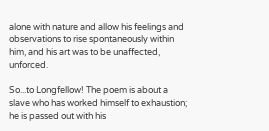alone with nature and allow his feelings and observations to rise spontaneously within him, and his art was to be unaffected, unforced.

So...to Longfellow! The poem is about a slave who has worked himself to exhaustion; he is passed out with his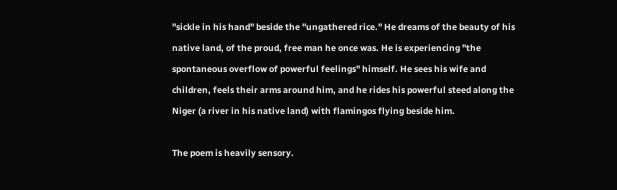"sickle in his hand" beside the "ungathered rice." He dreams of the beauty of his native land, of the proud, free man he once was. He is experiencing "the spontaneous overflow of powerful feelings" himself. He sees his wife and children, feels their arms around him, and he rides his powerful steed along the Niger (a river in his native land) with flamingos flying beside him.

The poem is heavily sensory.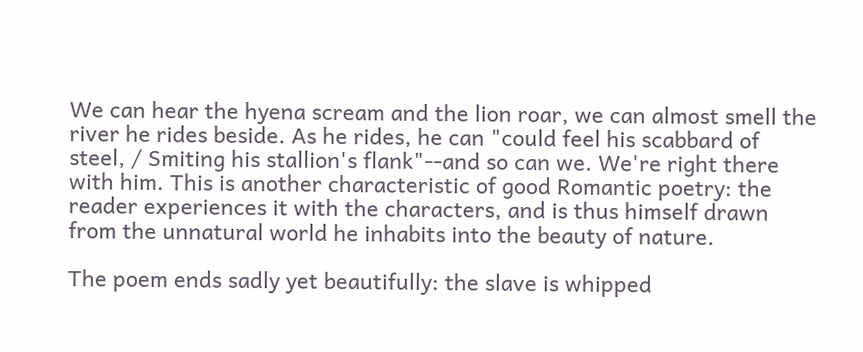We can hear the hyena scream and the lion roar, we can almost smell the river he rides beside. As he rides, he can "could feel his scabbard of steel, / Smiting his stallion's flank"--and so can we. We're right there with him. This is another characteristic of good Romantic poetry: the reader experiences it with the characters, and is thus himself drawn from the unnatural world he inhabits into the beauty of nature.

The poem ends sadly yet beautifully: the slave is whipped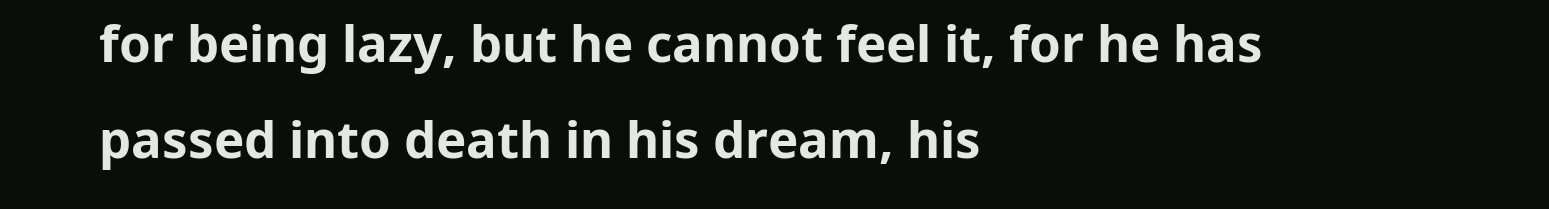for being lazy, but he cannot feel it, for he has passed into death in his dream, his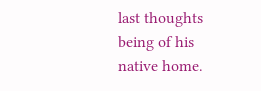last thoughts being of his native home.